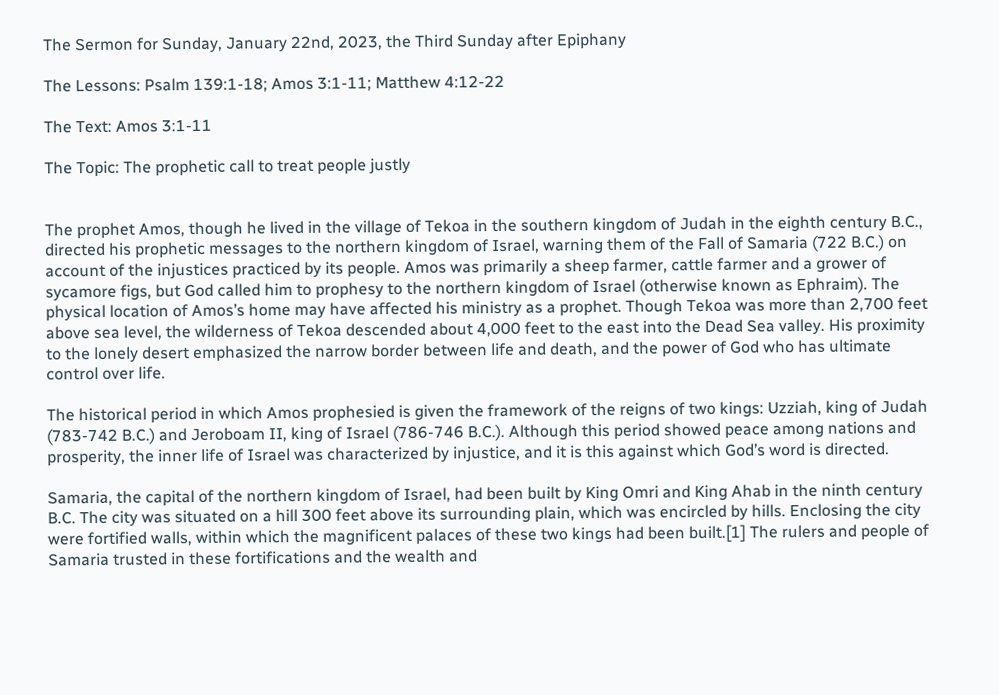The Sermon for Sunday, January 22nd, 2023, the Third Sunday after Epiphany

The Lessons: Psalm 139:1-18; Amos 3:1-11; Matthew 4:12-22

The Text: Amos 3:1-11

The Topic: The prophetic call to treat people justly


The prophet Amos, though he lived in the village of Tekoa in the southern kingdom of Judah in the eighth century B.C., directed his prophetic messages to the northern kingdom of Israel, warning them of the Fall of Samaria (722 B.C.) on account of the injustices practiced by its people. Amos was primarily a sheep farmer, cattle farmer and a grower of sycamore figs, but God called him to prophesy to the northern kingdom of Israel (otherwise known as Ephraim). The physical location of Amos’s home may have affected his ministry as a prophet. Though Tekoa was more than 2,700 feet above sea level, the wilderness of Tekoa descended about 4,000 feet to the east into the Dead Sea valley. His proximity to the lonely desert emphasized the narrow border between life and death, and the power of God who has ultimate control over life.

The historical period in which Amos prophesied is given the framework of the reigns of two kings: Uzziah, king of Judah (783-742 B.C.) and Jeroboam II, king of Israel (786-746 B.C.). Although this period showed peace among nations and prosperity, the inner life of Israel was characterized by injustice, and it is this against which God’s word is directed.

Samaria, the capital of the northern kingdom of Israel, had been built by King Omri and King Ahab in the ninth century B.C. The city was situated on a hill 300 feet above its surrounding plain, which was encircled by hills. Enclosing the city were fortified walls, within which the magnificent palaces of these two kings had been built.[1] The rulers and people of Samaria trusted in these fortifications and the wealth and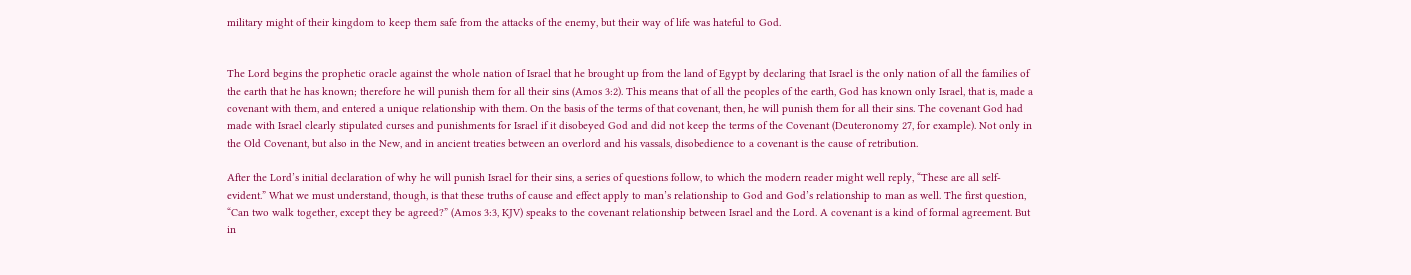military might of their kingdom to keep them safe from the attacks of the enemy, but their way of life was hateful to God.


The Lord begins the prophetic oracle against the whole nation of Israel that he brought up from the land of Egypt by declaring that Israel is the only nation of all the families of the earth that he has known; therefore he will punish them for all their sins (Amos 3:2). This means that of all the peoples of the earth, God has known only Israel, that is, made a covenant with them, and entered a unique relationship with them. On the basis of the terms of that covenant, then, he will punish them for all their sins. The covenant God had made with Israel clearly stipulated curses and punishments for Israel if it disobeyed God and did not keep the terms of the Covenant (Deuteronomy 27, for example). Not only in the Old Covenant, but also in the New, and in ancient treaties between an overlord and his vassals, disobedience to a covenant is the cause of retribution.

After the Lord’s initial declaration of why he will punish Israel for their sins, a series of questions follow, to which the modern reader might well reply, “These are all self-evident.” What we must understand, though, is that these truths of cause and effect apply to man’s relationship to God and God’s relationship to man as well. The first question, “Can two walk together, except they be agreed?” (Amos 3:3, KJV) speaks to the covenant relationship between Israel and the Lord. A covenant is a kind of formal agreement. But in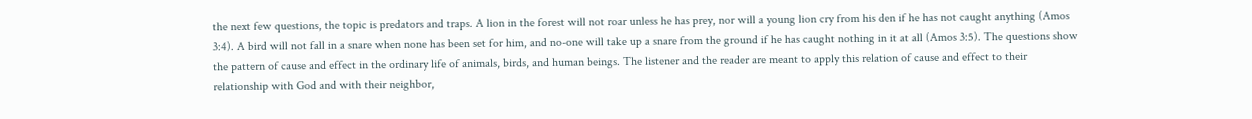the next few questions, the topic is predators and traps. A lion in the forest will not roar unless he has prey, nor will a young lion cry from his den if he has not caught anything (Amos 3:4). A bird will not fall in a snare when none has been set for him, and no-one will take up a snare from the ground if he has caught nothing in it at all (Amos 3:5). The questions show the pattern of cause and effect in the ordinary life of animals, birds, and human beings. The listener and the reader are meant to apply this relation of cause and effect to their relationship with God and with their neighbor,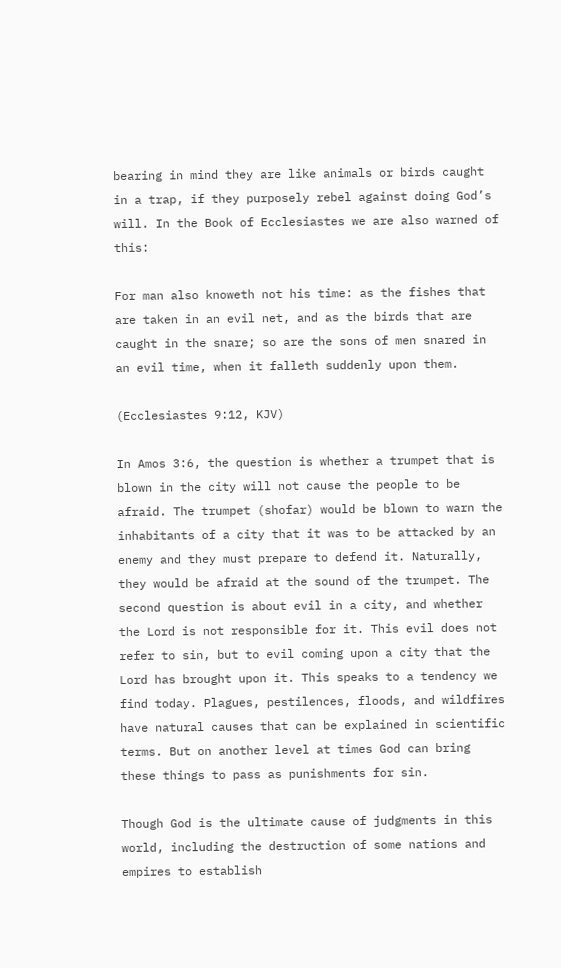bearing in mind they are like animals or birds caught in a trap, if they purposely rebel against doing God’s will. In the Book of Ecclesiastes we are also warned of this:

For man also knoweth not his time: as the fishes that are taken in an evil net, and as the birds that are caught in the snare; so are the sons of men snared in an evil time, when it falleth suddenly upon them.

(Ecclesiastes 9:12, KJV)

In Amos 3:6, the question is whether a trumpet that is blown in the city will not cause the people to be afraid. The trumpet (shofar) would be blown to warn the inhabitants of a city that it was to be attacked by an enemy and they must prepare to defend it. Naturally, they would be afraid at the sound of the trumpet. The second question is about evil in a city, and whether the Lord is not responsible for it. This evil does not refer to sin, but to evil coming upon a city that the Lord has brought upon it. This speaks to a tendency we find today. Plagues, pestilences, floods, and wildfires have natural causes that can be explained in scientific terms. But on another level at times God can bring these things to pass as punishments for sin.

Though God is the ultimate cause of judgments in this world, including the destruction of some nations and empires to establish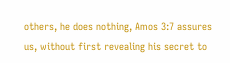others, he does nothing, Amos 3:7 assures us, without first revealing his secret to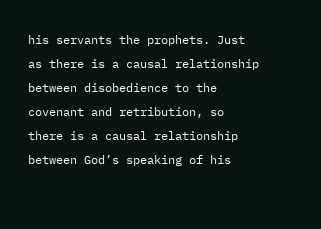his servants the prophets. Just as there is a causal relationship between disobedience to the covenant and retribution, so there is a causal relationship between God’s speaking of his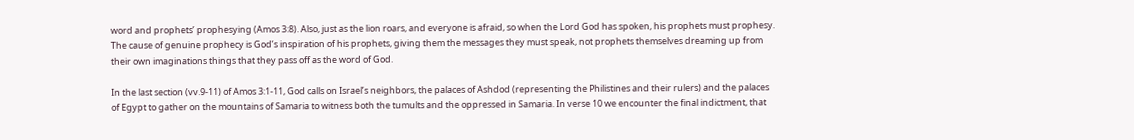word and prophets’ prophesying (Amos 3:8). Also, just as the lion roars, and everyone is afraid, so when the Lord God has spoken, his prophets must prophesy. The cause of genuine prophecy is God’s inspiration of his prophets, giving them the messages they must speak, not prophets themselves dreaming up from their own imaginations things that they pass off as the word of God.

In the last section (vv.9-11) of Amos 3:1-11, God calls on Israel’s neighbors, the palaces of Ashdod (representing the Philistines and their rulers) and the palaces of Egypt to gather on the mountains of Samaria to witness both the tumults and the oppressed in Samaria. In verse 10 we encounter the final indictment, that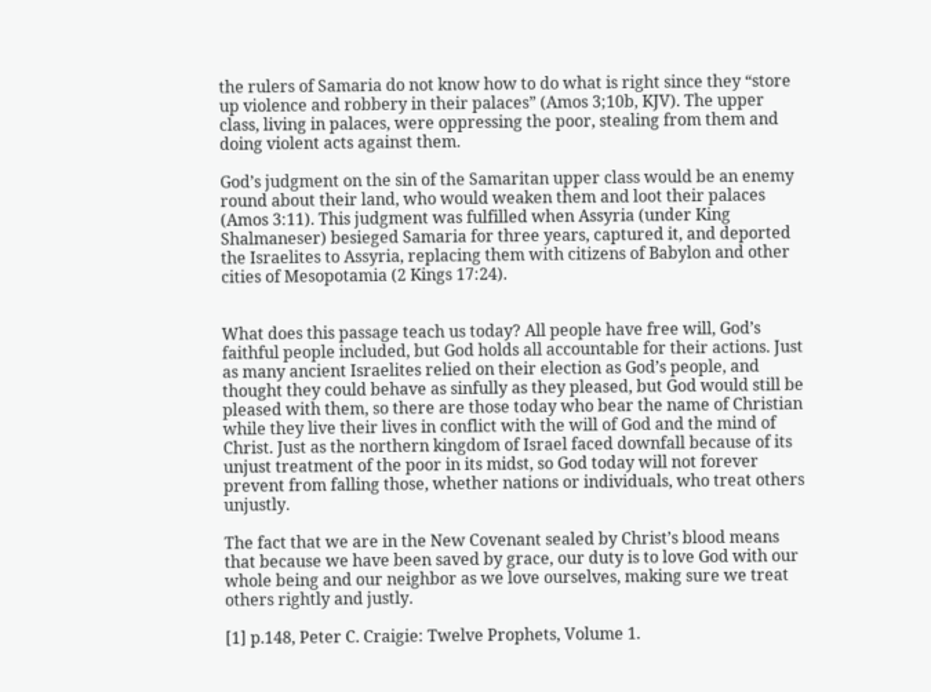the rulers of Samaria do not know how to do what is right since they “store up violence and robbery in their palaces” (Amos 3;10b, KJV). The upper class, living in palaces, were oppressing the poor, stealing from them and doing violent acts against them.

God’s judgment on the sin of the Samaritan upper class would be an enemy round about their land, who would weaken them and loot their palaces (Amos 3:11). This judgment was fulfilled when Assyria (under King Shalmaneser) besieged Samaria for three years, captured it, and deported the Israelites to Assyria, replacing them with citizens of Babylon and other cities of Mesopotamia (2 Kings 17:24).


What does this passage teach us today? All people have free will, God’s faithful people included, but God holds all accountable for their actions. Just as many ancient Israelites relied on their election as God’s people, and thought they could behave as sinfully as they pleased, but God would still be pleased with them, so there are those today who bear the name of Christian while they live their lives in conflict with the will of God and the mind of Christ. Just as the northern kingdom of Israel faced downfall because of its unjust treatment of the poor in its midst, so God today will not forever prevent from falling those, whether nations or individuals, who treat others unjustly.

The fact that we are in the New Covenant sealed by Christ’s blood means that because we have been saved by grace, our duty is to love God with our whole being and our neighbor as we love ourselves, making sure we treat others rightly and justly.

[1] p.148, Peter C. Craigie: Twelve Prophets, Volume 1.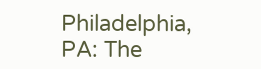Philadelphia, PA: The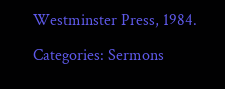Westminster Press, 1984.

Categories: Sermons